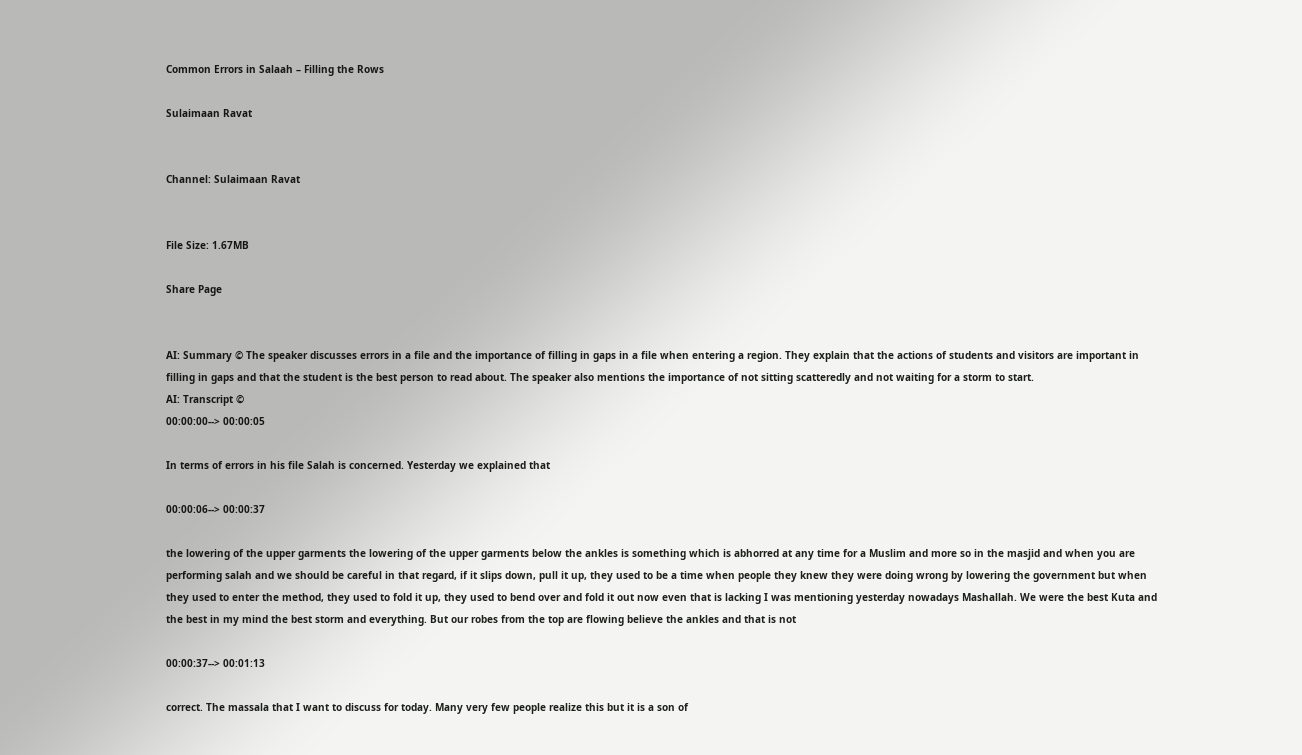Common Errors in Salaah – Filling the Rows

Sulaimaan Ravat


Channel: Sulaimaan Ravat


File Size: 1.67MB

Share Page


AI: Summary © The speaker discusses errors in a file and the importance of filling in gaps in a file when entering a region. They explain that the actions of students and visitors are important in filling in gaps and that the student is the best person to read about. The speaker also mentions the importance of not sitting scatteredly and not waiting for a storm to start.
AI: Transcript ©
00:00:00--> 00:00:05

In terms of errors in his file Salah is concerned. Yesterday we explained that

00:00:06--> 00:00:37

the lowering of the upper garments the lowering of the upper garments below the ankles is something which is abhorred at any time for a Muslim and more so in the masjid and when you are performing salah and we should be careful in that regard, if it slips down, pull it up, they used to be a time when people they knew they were doing wrong by lowering the government but when they used to enter the method, they used to fold it up, they used to bend over and fold it out now even that is lacking I was mentioning yesterday nowadays Mashallah. We were the best Kuta and the best in my mind the best storm and everything. But our robes from the top are flowing believe the ankles and that is not

00:00:37--> 00:01:13

correct. The massala that I want to discuss for today. Many very few people realize this but it is a son of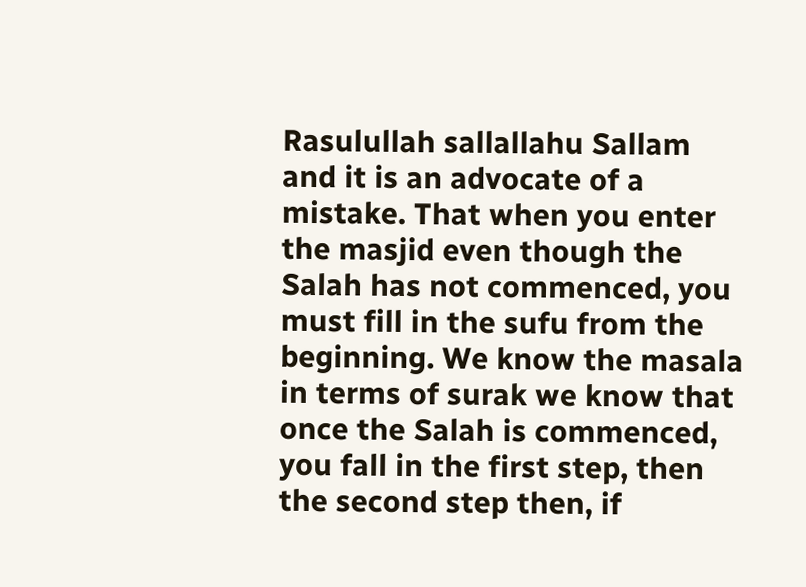Rasulullah sallallahu Sallam and it is an advocate of a mistake. That when you enter the masjid even though the Salah has not commenced, you must fill in the sufu from the beginning. We know the masala in terms of surak we know that once the Salah is commenced, you fall in the first step, then the second step then, if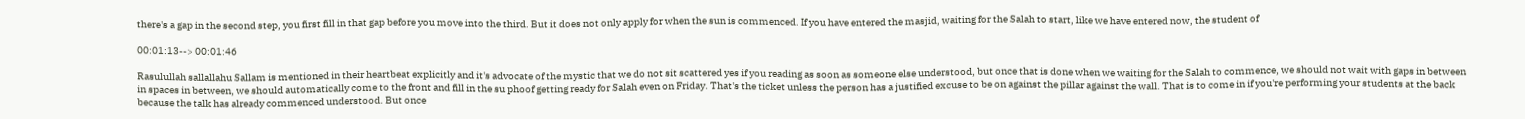there's a gap in the second step, you first fill in that gap before you move into the third. But it does not only apply for when the sun is commenced. If you have entered the masjid, waiting for the Salah to start, like we have entered now, the student of

00:01:13--> 00:01:46

Rasulullah sallallahu Sallam is mentioned in their heartbeat explicitly and it's advocate of the mystic that we do not sit scattered yes if you reading as soon as someone else understood, but once that is done when we waiting for the Salah to commence, we should not wait with gaps in between in spaces in between, we should automatically come to the front and fill in the su phoof getting ready for Salah even on Friday. That's the ticket unless the person has a justified excuse to be on against the pillar against the wall. That is to come in if you're performing your students at the back because the talk has already commenced understood. But once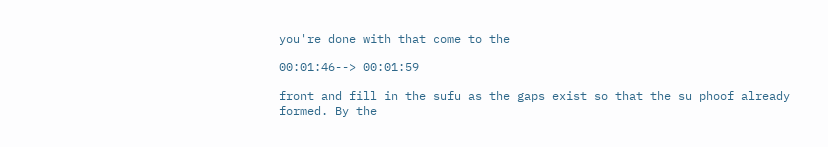you're done with that come to the

00:01:46--> 00:01:59

front and fill in the sufu as the gaps exist so that the su phoof already formed. By the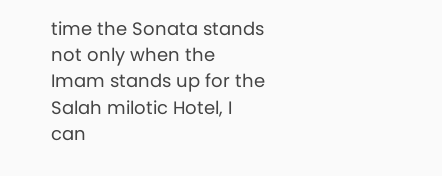time the Sonata stands not only when the Imam stands up for the Salah milotic Hotel, I can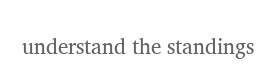understand the standings